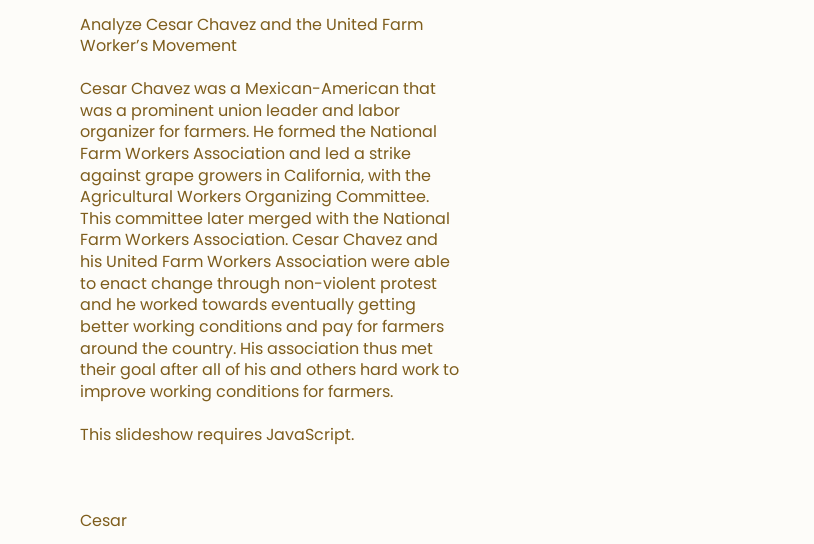Analyze Cesar Chavez and the United Farm Worker’s Movement

Cesar Chavez was a Mexican-American that was a prominent union leader and labor organizer for farmers. He formed the National Farm Workers Association and led a strike against grape growers in California, with the Agricultural Workers Organizing Committee. This committee later merged with the National Farm Workers Association. Cesar Chavez and his United Farm Workers Association were able to enact change through non-violent protest and he worked towards eventually getting better working conditions and pay for farmers around the country. His association thus met their goal after all of his and others hard work to improve working conditions for farmers.

This slideshow requires JavaScript.



Cesar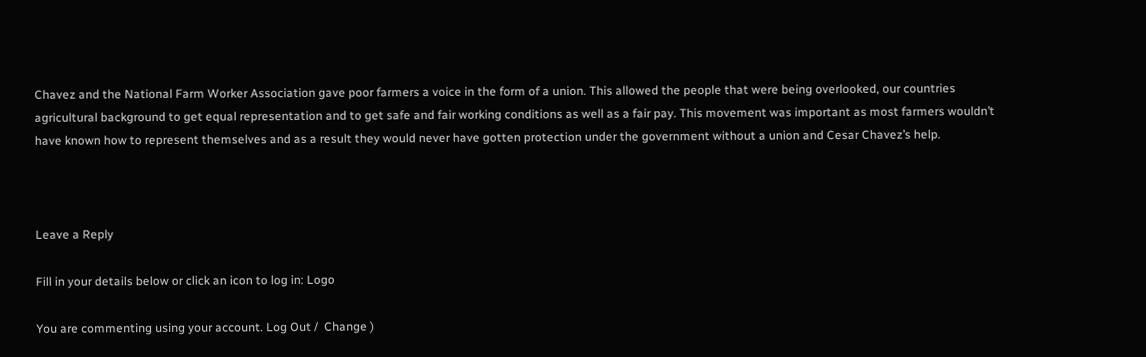Chavez and the National Farm Worker Association gave poor farmers a voice in the form of a union. This allowed the people that were being overlooked, our countries agricultural background to get equal representation and to get safe and fair working conditions as well as a fair pay. This movement was important as most farmers wouldn’t have known how to represent themselves and as a result they would never have gotten protection under the government without a union and Cesar Chavez’s help.



Leave a Reply

Fill in your details below or click an icon to log in: Logo

You are commenting using your account. Log Out /  Change )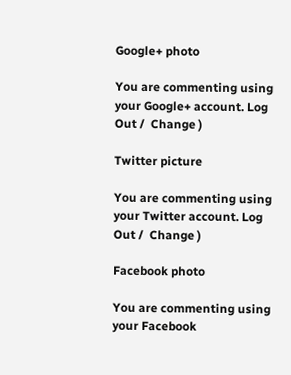Google+ photo

You are commenting using your Google+ account. Log Out /  Change )

Twitter picture

You are commenting using your Twitter account. Log Out /  Change )

Facebook photo

You are commenting using your Facebook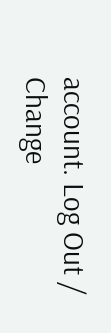account. Log Out /  Change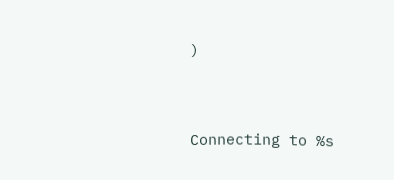)


Connecting to %s